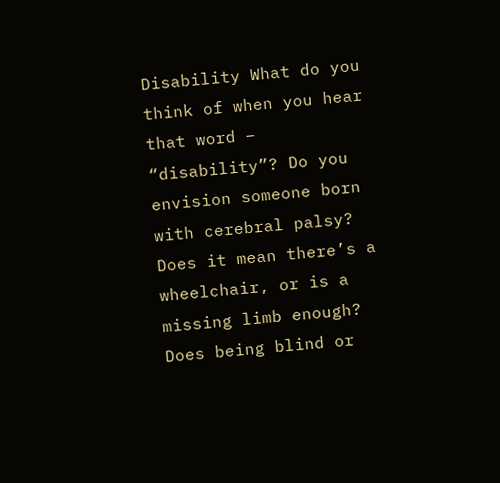Disability What do you think of when you hear that word – “disability”? Do you envision someone born with cerebral palsy? Does it mean there’s a wheelchair, or is a missing limb enough? Does being blind or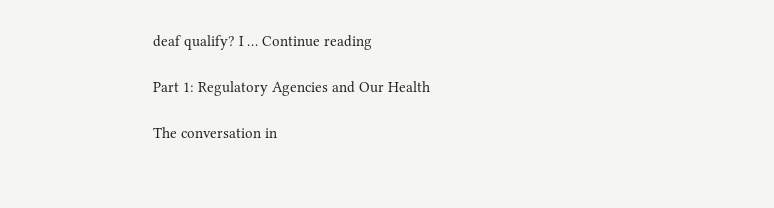deaf qualify? I … Continue reading

Part 1: Regulatory Agencies and Our Health

The conversation in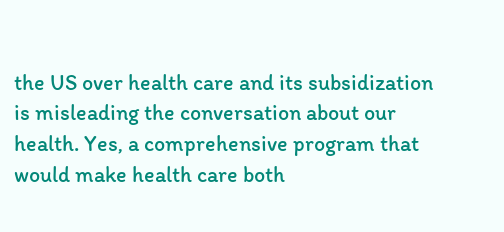the US over health care and its subsidization is misleading the conversation about our health. Yes, a comprehensive program that would make health care both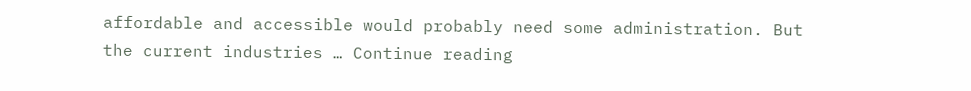affordable and accessible would probably need some administration. But the current industries … Continue reading